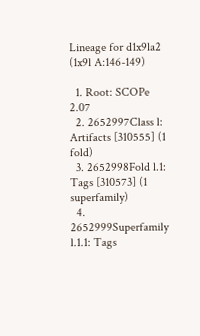Lineage for d1x9la2 (1x9l A:146-149)

  1. Root: SCOPe 2.07
  2. 2652997Class l: Artifacts [310555] (1 fold)
  3. 2652998Fold l.1: Tags [310573] (1 superfamily)
  4. 2652999Superfamily l.1.1: Tags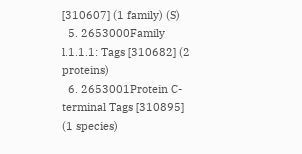[310607] (1 family) (S)
  5. 2653000Family l.1.1.1: Tags [310682] (2 proteins)
  6. 2653001Protein C-terminal Tags [310895] (1 species)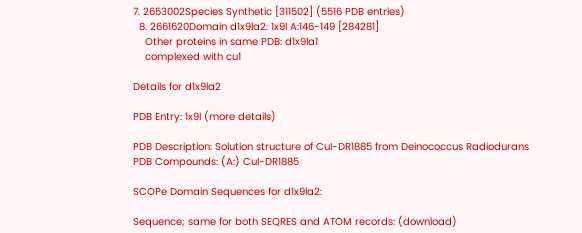7. 2653002Species Synthetic [311502] (5516 PDB entries)
  8. 2661620Domain d1x9la2: 1x9l A:146-149 [284281]
    Other proteins in same PDB: d1x9la1
    complexed with cu1

Details for d1x9la2

PDB Entry: 1x9l (more details)

PDB Description: Solution structure of CuI-DR1885 from Deinococcus Radiodurans
PDB Compounds: (A:) CuI-DR1885

SCOPe Domain Sequences for d1x9la2:

Sequence; same for both SEQRES and ATOM records: (download)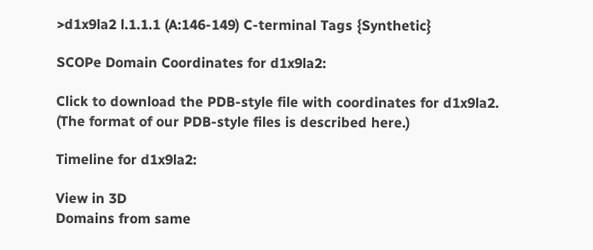>d1x9la2 l.1.1.1 (A:146-149) C-terminal Tags {Synthetic}

SCOPe Domain Coordinates for d1x9la2:

Click to download the PDB-style file with coordinates for d1x9la2.
(The format of our PDB-style files is described here.)

Timeline for d1x9la2:

View in 3D
Domains from same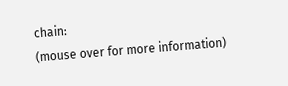chain:
(mouse over for more information)